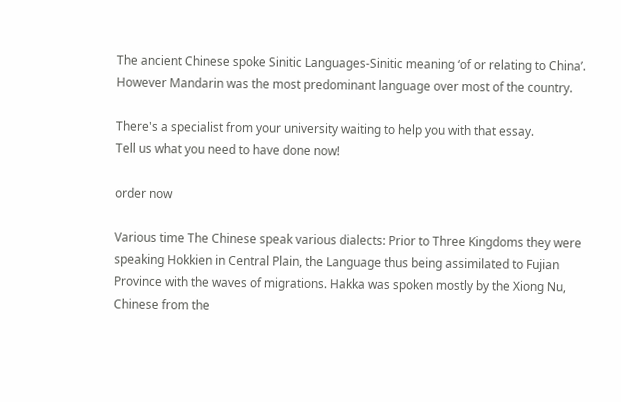The ancient Chinese spoke Sinitic Languages-Sinitic meaning ‘of or relating to China’. However Mandarin was the most predominant language over most of the country.

There's a specialist from your university waiting to help you with that essay.
Tell us what you need to have done now!

order now

Various time The Chinese speak various dialects: Prior to Three Kingdoms they were speaking Hokkien in Central Plain, the Language thus being assimilated to Fujian Province with the waves of migrations. Hakka was spoken mostly by the Xiong Nu, Chinese from the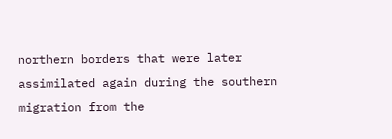northern borders that were later assimilated again during the southern migration from the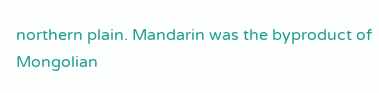northern plain. Mandarin was the byproduct of Mongolian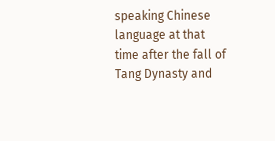speaking Chinese language at that time after the fall of Tang Dynasty and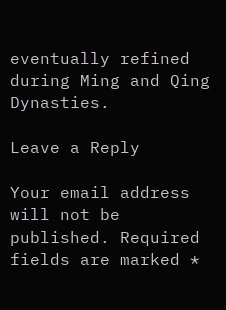eventually refined during Ming and Qing Dynasties.

Leave a Reply

Your email address will not be published. Required fields are marked *